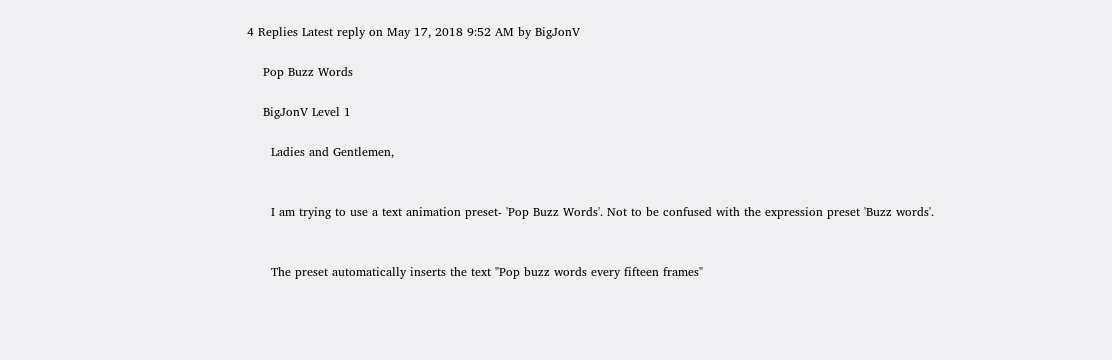4 Replies Latest reply on May 17, 2018 9:52 AM by BigJonV

    Pop Buzz Words

    BigJonV Level 1

      Ladies and Gentlemen,


      I am trying to use a text animation preset- 'Pop Buzz Words'. Not to be confused with the expression preset 'Buzz words'.


      The preset automatically inserts the text "Pop buzz words every fifteen frames"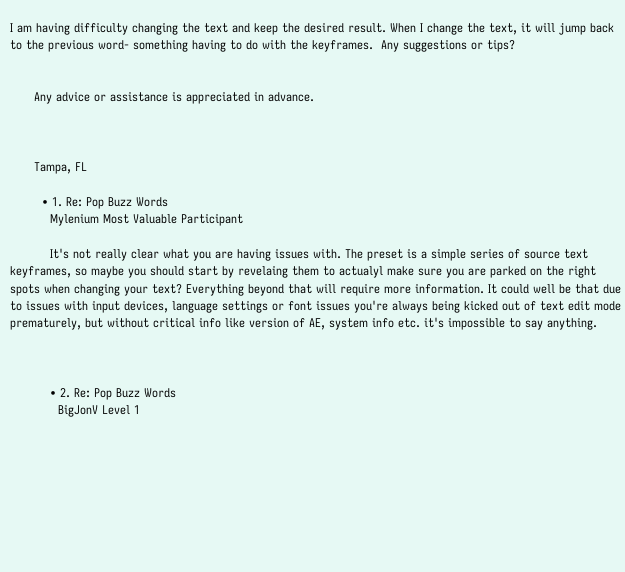I am having difficulty changing the text and keep the desired result. When I change the text, it will jump back to the previous word- something having to do with the keyframes.  Any suggestions or tips?


      Any advice or assistance is appreciated in advance.



      Tampa, FL

        • 1. Re: Pop Buzz Words
          Mylenium Most Valuable Participant

          It's not really clear what you are having issues with. The preset is a simple series of source text keyframes, so maybe you should start by revelaing them to actualyl make sure you are parked on the right spots when changing your text? Everything beyond that will require more information. It could well be that due to issues with input devices, language settings or font issues you're always being kicked out of text edit mode prematurely, but without critical info like version of AE, system info etc. it's impossible to say anything.



          • 2. Re: Pop Buzz Words
            BigJonV Level 1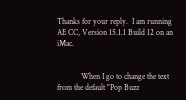Thanks for your reply.  I am running AE CC, Version 15.1.1 Build 12 on an iMac.


            When I go to change the text from the default "Pop Buzz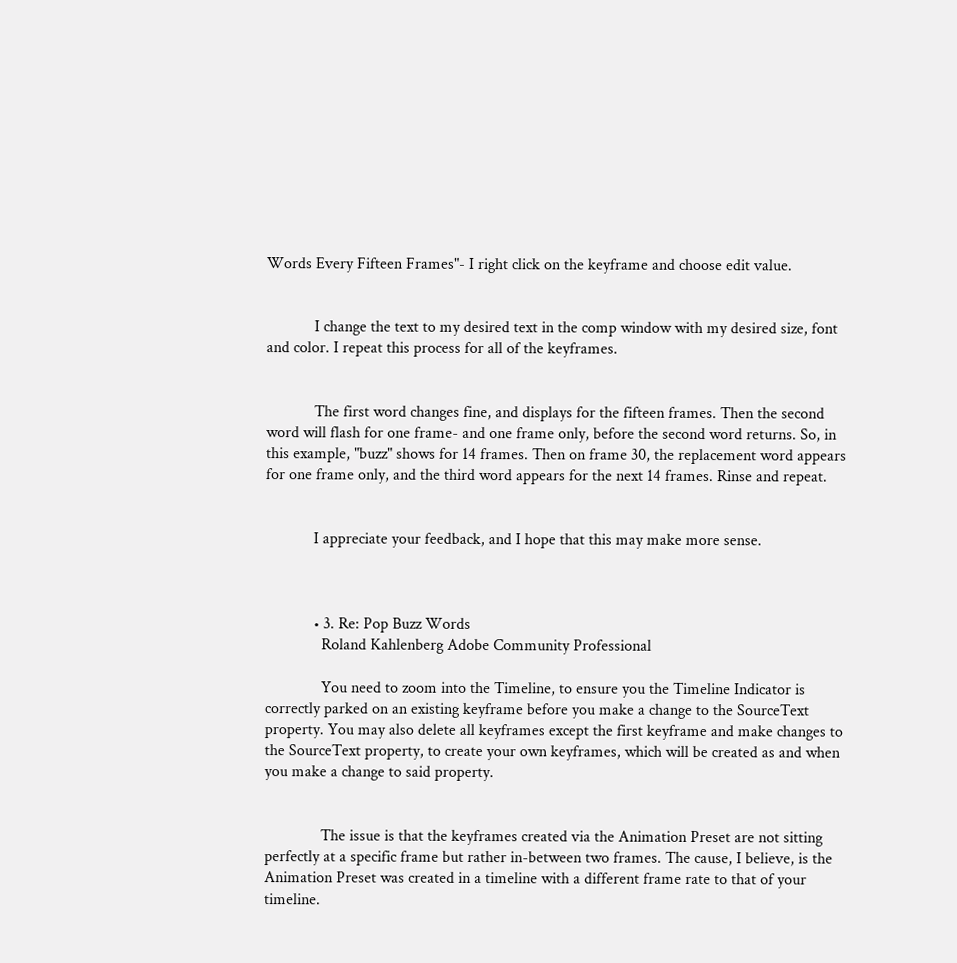Words Every Fifteen Frames"- I right click on the keyframe and choose edit value.


            I change the text to my desired text in the comp window with my desired size, font and color. I repeat this process for all of the keyframes.


            The first word changes fine, and displays for the fifteen frames. Then the second word will flash for one frame- and one frame only, before the second word returns. So, in this example, "buzz" shows for 14 frames. Then on frame 30, the replacement word appears for one frame only, and the third word appears for the next 14 frames. Rinse and repeat.


            I appreciate your feedback, and I hope that this may make more sense.



            • 3. Re: Pop Buzz Words
              Roland Kahlenberg Adobe Community Professional

              You need to zoom into the Timeline, to ensure you the Timeline Indicator is correctly parked on an existing keyframe before you make a change to the SourceText property. You may also delete all keyframes except the first keyframe and make changes to the SourceText property, to create your own keyframes, which will be created as and when you make a change to said property.


              The issue is that the keyframes created via the Animation Preset are not sitting perfectly at a specific frame but rather in-between two frames. The cause, I believe, is the Animation Preset was created in a timeline with a different frame rate to that of your timeline.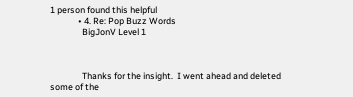1 person found this helpful
              • 4. Re: Pop Buzz Words
                BigJonV Level 1



                Thanks for the insight.  I went ahead and deleted some of the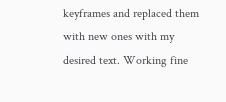keyframes and replaced them with new ones with my desired text. Working fine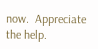now.  Appreciate the help.